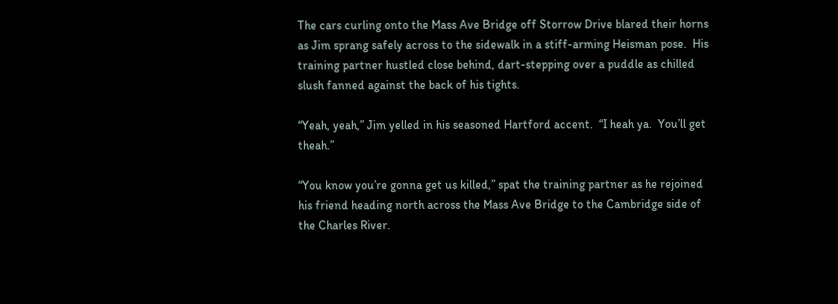The cars curling onto the Mass Ave Bridge off Storrow Drive blared their horns as Jim sprang safely across to the sidewalk in a stiff-arming Heisman pose.  His training partner hustled close behind, dart-stepping over a puddle as chilled slush fanned against the back of his tights.

“Yeah, yeah,” Jim yelled in his seasoned Hartford accent.  “I heah ya.  You’ll get theah.”

“You know you’re gonna get us killed,” spat the training partner as he rejoined his friend heading north across the Mass Ave Bridge to the Cambridge side of the Charles River.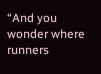“And you wonder where runners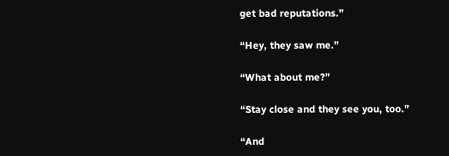get bad reputations.”

“Hey, they saw me.”

“What about me?”

“Stay close and they see you, too.”

“And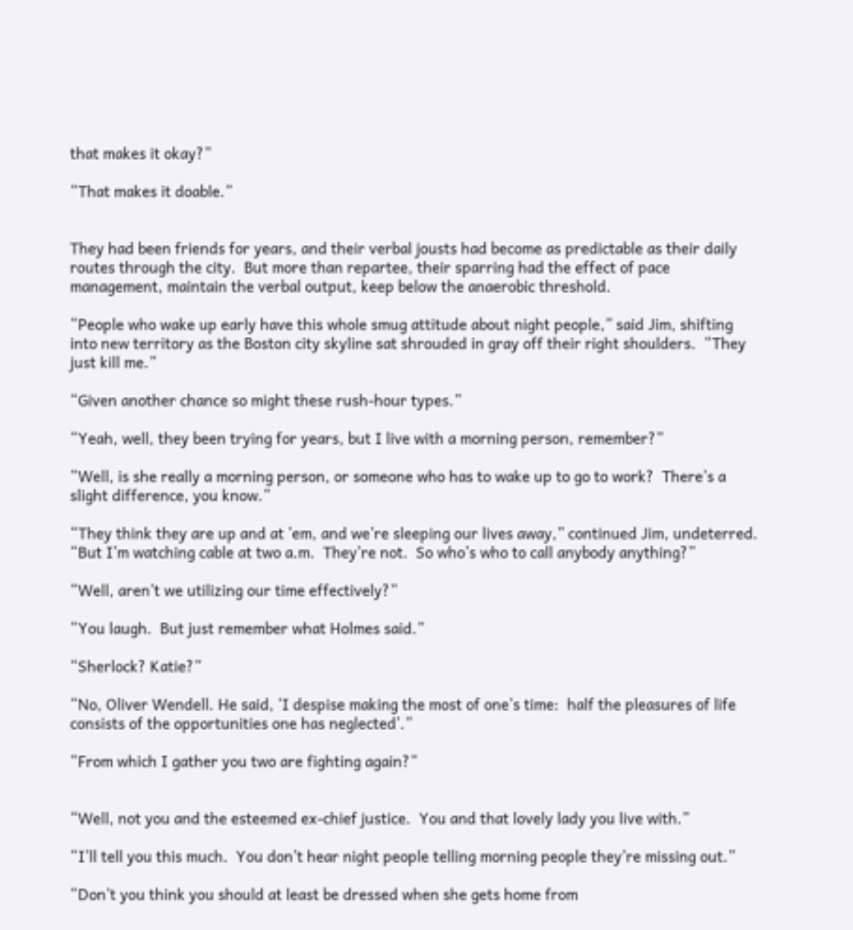that makes it okay?”

“That makes it doable.”


They had been friends for years, and their verbal jousts had become as predictable as their daily routes through the city.  But more than repartee, their sparring had the effect of pace management, maintain the verbal output, keep below the anaerobic threshold.

“People who wake up early have this whole smug attitude about night people,” said Jim, shifting into new territory as the Boston city skyline sat shrouded in gray off their right shoulders.  “They just kill me.”

“Given another chance so might these rush-hour types.”

“Yeah, well, they been trying for years, but I live with a morning person, remember?”

“Well, is she really a morning person, or someone who has to wake up to go to work?  There’s a slight difference, you know.”

“They think they are up and at ’em, and we’re sleeping our lives away,” continued Jim, undeterred.  “But I’m watching cable at two a.m.  They’re not.  So who’s who to call anybody anything?”

“Well, aren’t we utilizing our time effectively?”

“You laugh.  But just remember what Holmes said.”

“Sherlock? Katie?”

“No, Oliver Wendell. He said, ‘I despise making the most of one’s time:  half the pleasures of life consists of the opportunities one has neglected’.”

“From which I gather you two are fighting again?”


“Well, not you and the esteemed ex-chief justice.  You and that lovely lady you live with.”

“I’ll tell you this much.  You don’t hear night people telling morning people they’re missing out.”

“Don’t you think you should at least be dressed when she gets home from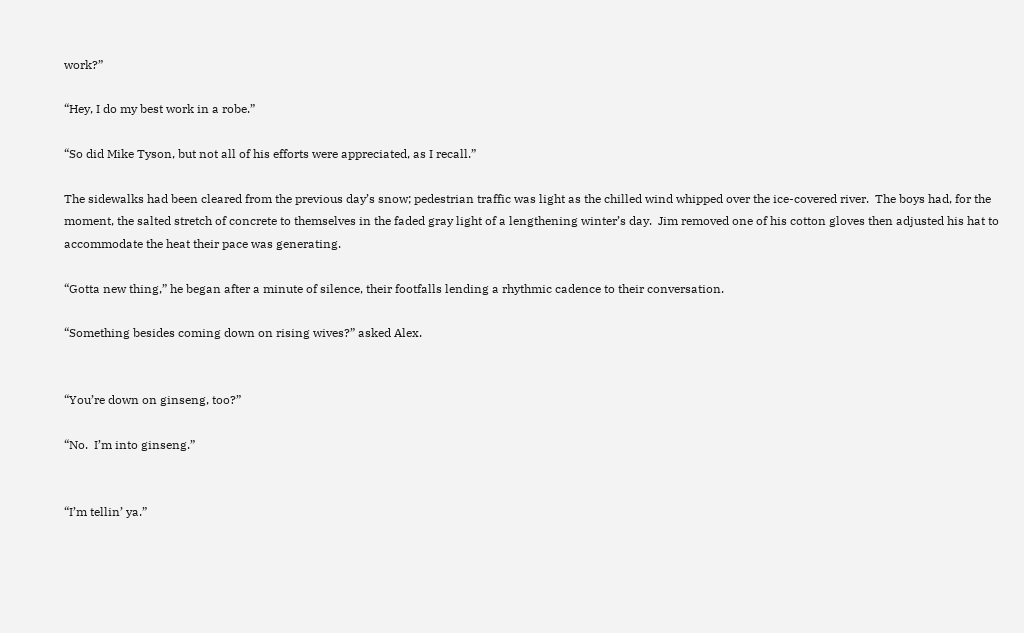work?”

“Hey, I do my best work in a robe.”

“So did Mike Tyson, but not all of his efforts were appreciated, as I recall.”

The sidewalks had been cleared from the previous day’s snow; pedestrian traffic was light as the chilled wind whipped over the ice-covered river.  The boys had, for the moment, the salted stretch of concrete to themselves in the faded gray light of a lengthening winter’s day.  Jim removed one of his cotton gloves then adjusted his hat to accommodate the heat their pace was generating.

“Gotta new thing,” he began after a minute of silence, their footfalls lending a rhythmic cadence to their conversation.

“Something besides coming down on rising wives?” asked Alex.


“You’re down on ginseng, too?”

“No.  I’m into ginseng.”


“I’m tellin’ ya.”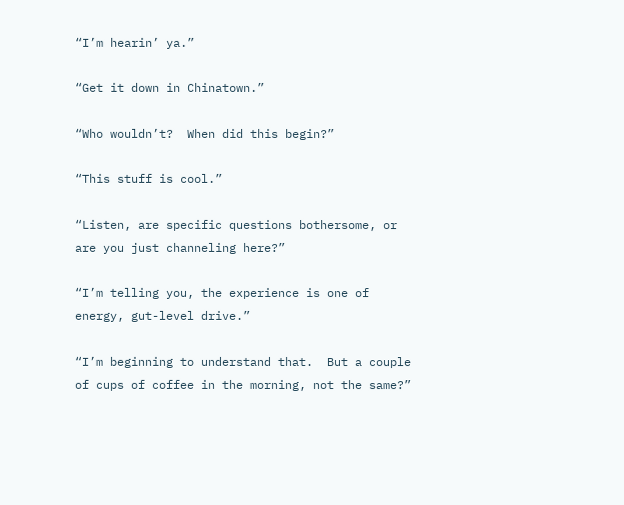“I’m hearin’ ya.”

“Get it down in Chinatown.”

“Who wouldn’t?  When did this begin?”

“This stuff is cool.”

“Listen, are specific questions bothersome, or are you just channeling here?”

“I’m telling you, the experience is one of energy, gut-level drive.”

“I’m beginning to understand that.  But a couple of cups of coffee in the morning, not the same?”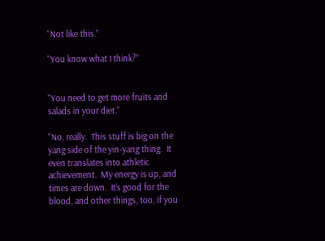“Not like this.”

“You know what I think?”


“You need to get more fruits and salads in your diet.”

“No, really.  This stuff is big on the yang side of the yin-yang thing.  It even translates into athletic achievement.  My energy is up, and times are down.  It’s good for the blood, and other things, too, if you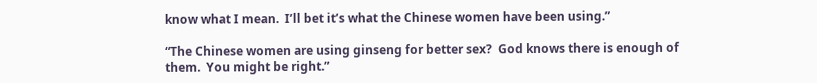know what I mean.  I’ll bet it’s what the Chinese women have been using.”

“The Chinese women are using ginseng for better sex?  God knows there is enough of them.  You might be right.”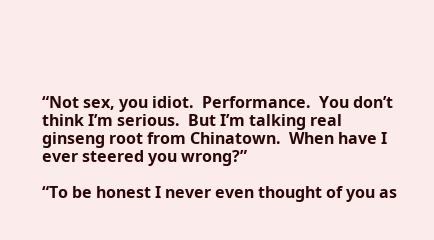“Not sex, you idiot.  Performance.  You don’t think I’m serious.  But I’m talking real ginseng root from Chinatown.  When have I ever steered you wrong?”

“To be honest I never even thought of you as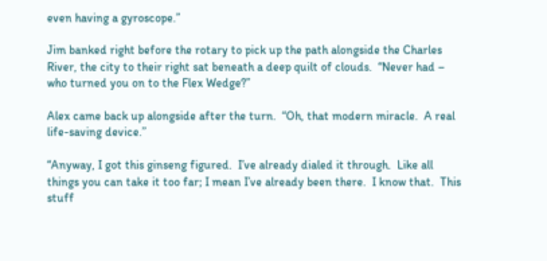even having a gyroscope.”

Jim banked right before the rotary to pick up the path alongside the Charles River, the city to their right sat beneath a deep quilt of clouds.  “Never had – who turned you on to the Flex Wedge?”

Alex came back up alongside after the turn.  “Oh, that modern miracle.  A real life-saving device.”

“Anyway, I got this ginseng figured.  I’ve already dialed it through.  Like all things you can take it too far; I mean I’ve already been there.  I know that.  This stuff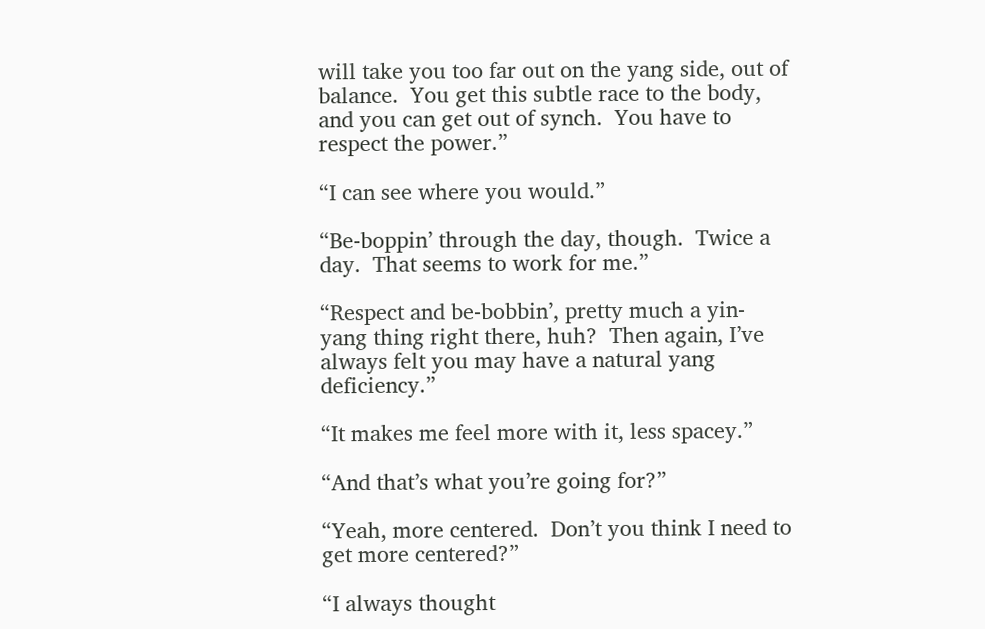will take you too far out on the yang side, out of balance.  You get this subtle race to the body, and you can get out of synch.  You have to respect the power.”

“I can see where you would.”

“Be-boppin’ through the day, though.  Twice a day.  That seems to work for me.”

“Respect and be-bobbin’, pretty much a yin-yang thing right there, huh?  Then again, I’ve always felt you may have a natural yang deficiency.”

“It makes me feel more with it, less spacey.”

“And that’s what you’re going for?”

“Yeah, more centered.  Don’t you think I need to get more centered?”

“I always thought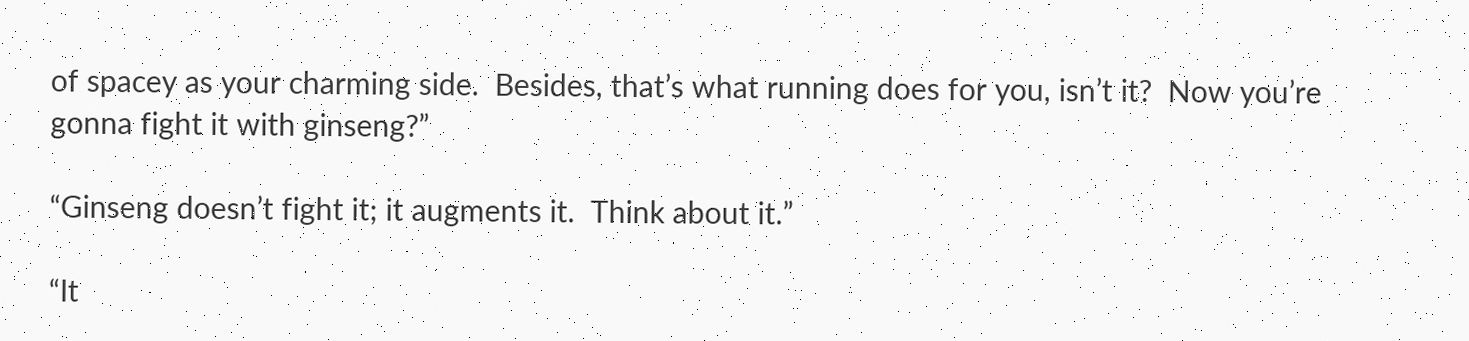of spacey as your charming side.  Besides, that’s what running does for you, isn’t it?  Now you’re gonna fight it with ginseng?”

“Ginseng doesn’t fight it; it augments it.  Think about it.”

“It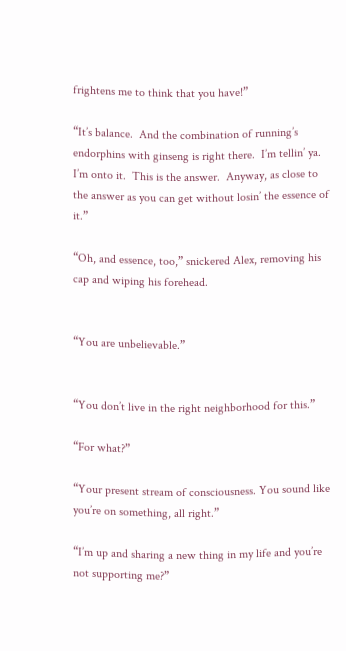frightens me to think that you have!”

“It’s balance.  And the combination of running’s endorphins with ginseng is right there.  I’m tellin’ ya.  I’m onto it.  This is the answer.  Anyway, as close to the answer as you can get without losin’ the essence of it.”

“Oh, and essence, too,” snickered Alex, removing his cap and wiping his forehead.


“You are unbelievable.”


“You don’t live in the right neighborhood for this.”

“For what?”

“Your present stream of consciousness. You sound like you’re on something, all right.”

“I’m up and sharing a new thing in my life and you’re not supporting me?”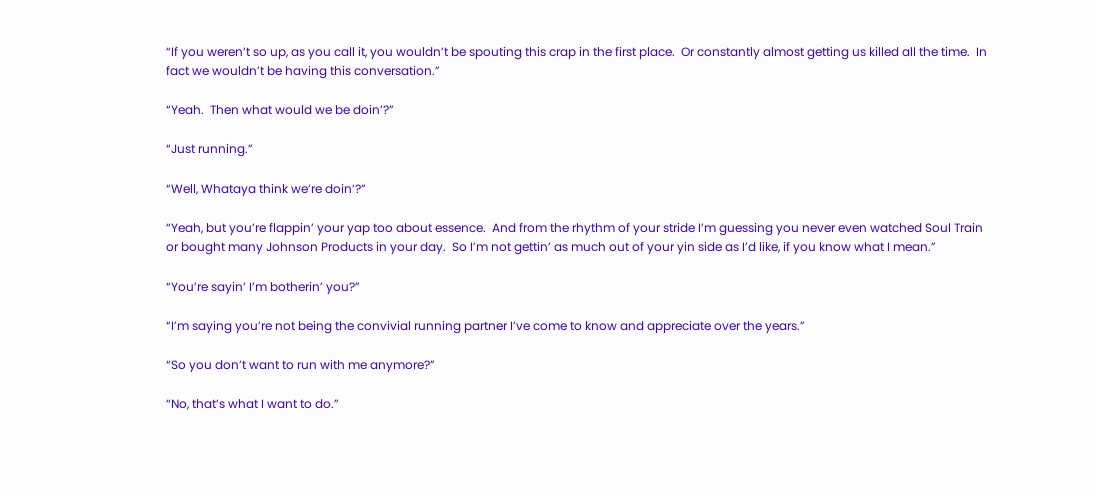“If you weren’t so up, as you call it, you wouldn’t be spouting this crap in the first place.  Or constantly almost getting us killed all the time.  In fact we wouldn’t be having this conversation.”

“Yeah.  Then what would we be doin’?”

“Just running.”

“Well, Whataya think we’re doin’?”

“Yeah, but you’re flappin’ your yap too about essence.  And from the rhythm of your stride I’m guessing you never even watched Soul Train or bought many Johnson Products in your day.  So I’m not gettin’ as much out of your yin side as I’d like, if you know what I mean.”

“You’re sayin’ I’m botherin’ you?”

“I’m saying you’re not being the convivial running partner I’ve come to know and appreciate over the years.”

“So you don’t want to run with me anymore?”

“No, that’s what I want to do.”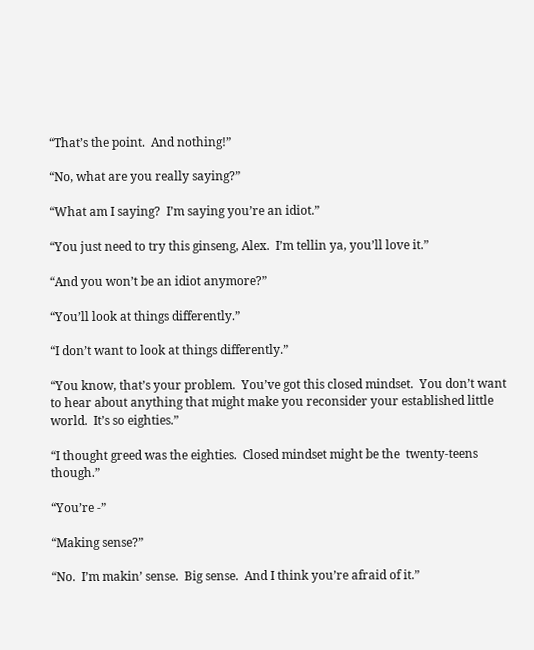“That’s the point.  And nothing!”

“No, what are you really saying?”

“What am I saying?  I’m saying you’re an idiot.”

“You just need to try this ginseng, Alex.  I’m tellin ya, you’ll love it.”

“And you won’t be an idiot anymore?”

“You’ll look at things differently.”

“I don’t want to look at things differently.”

“You know, that’s your problem.  You’ve got this closed mindset.  You don’t want to hear about anything that might make you reconsider your established little world.  It’s so eighties.”

“I thought greed was the eighties.  Closed mindset might be the  twenty-teens though.”

“You’re -”

“Making sense?”

“No.  I’m makin’ sense.  Big sense.  And I think you’re afraid of it.”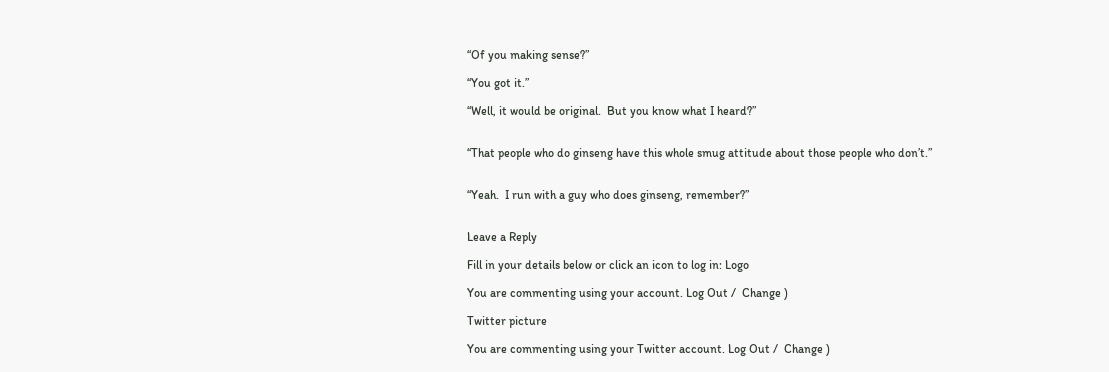“Of you making sense?”

“You got it.”

“Well, it would be original.  But you know what I heard?”


“That people who do ginseng have this whole smug attitude about those people who don’t.”


“Yeah.  I run with a guy who does ginseng, remember?”


Leave a Reply

Fill in your details below or click an icon to log in: Logo

You are commenting using your account. Log Out /  Change )

Twitter picture

You are commenting using your Twitter account. Log Out /  Change )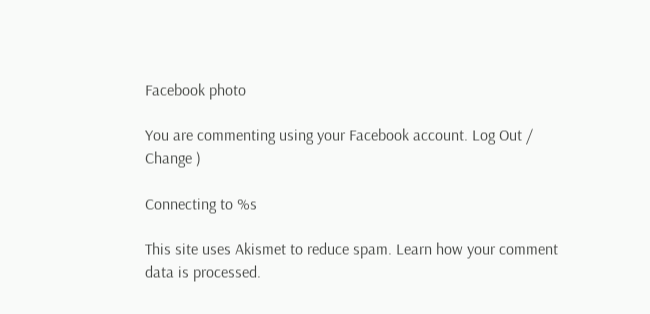Facebook photo

You are commenting using your Facebook account. Log Out /  Change )

Connecting to %s

This site uses Akismet to reduce spam. Learn how your comment data is processed.